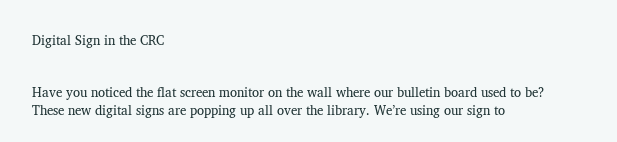Digital Sign in the CRC


Have you noticed the flat screen monitor on the wall where our bulletin board used to be? These new digital signs are popping up all over the library. We’re using our sign to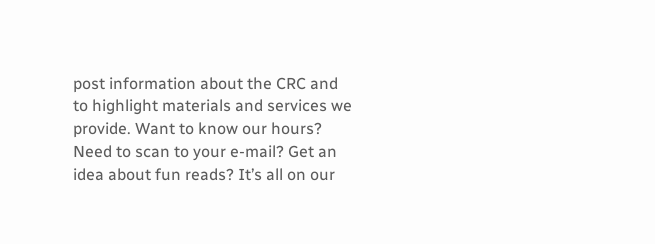post information about the CRC and to highlight materials and services we provide. Want to know our hours? Need to scan to your e-mail? Get an idea about fun reads? It’s all on our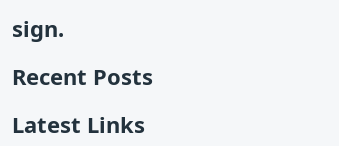sign.

Recent Posts

Latest Links